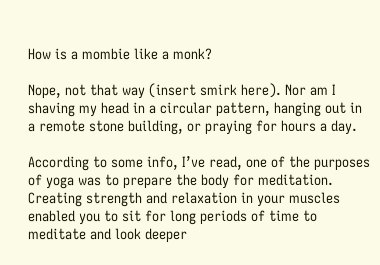How is a mombie like a monk?

Nope, not that way (insert smirk here). Nor am I shaving my head in a circular pattern, hanging out in a remote stone building, or praying for hours a day.

According to some info, I’ve read, one of the purposes of yoga was to prepare the body for meditation. Creating strength and relaxation in your muscles enabled you to sit for long periods of time to meditate and look deeper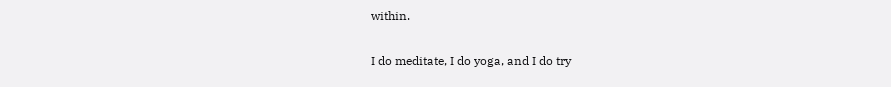within.

I do meditate, I do yoga, and I do try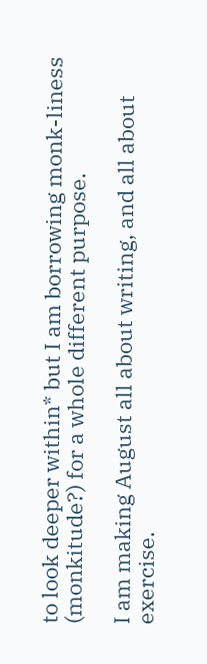to look deeper within* but I am borrowing monk-liness (monkitude?) for a whole different purpose.

I am making August all about writing, and all about exercise.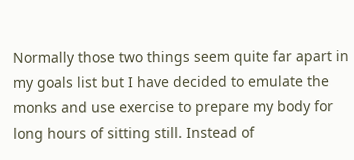Normally those two things seem quite far apart in my goals list but I have decided to emulate the monks and use exercise to prepare my body for long hours of sitting still. Instead of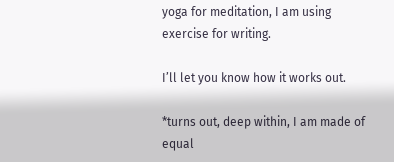yoga for meditation, I am using exercise for writing.

I’ll let you know how it works out.

*turns out, deep within, I am made of equal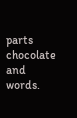parts chocolate and words.